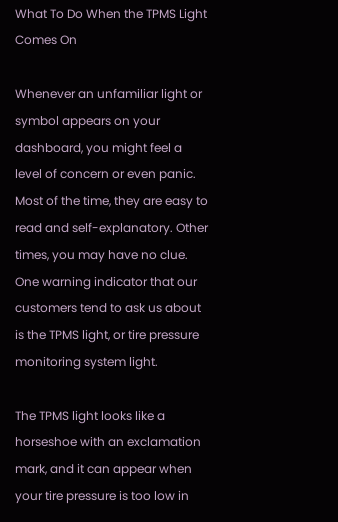What To Do When the TPMS Light Comes On

Whenever an unfamiliar light or symbol appears on your dashboard, you might feel a level of concern or even panic. Most of the time, they are easy to read and self-explanatory. Other times, you may have no clue. One warning indicator that our customers tend to ask us about is the TPMS light, or tire pressure monitoring system light.

The TPMS light looks like a horseshoe with an exclamation mark, and it can appear when your tire pressure is too low in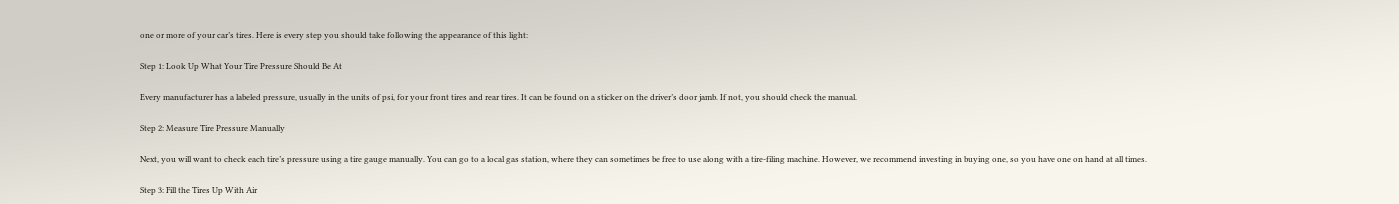one or more of your car’s tires. Here is every step you should take following the appearance of this light:

Step 1: Look Up What Your Tire Pressure Should Be At

Every manufacturer has a labeled pressure, usually in the units of psi, for your front tires and rear tires. It can be found on a sticker on the driver’s door jamb. If not, you should check the manual.

Step 2: Measure Tire Pressure Manually

Next, you will want to check each tire’s pressure using a tire gauge manually. You can go to a local gas station, where they can sometimes be free to use along with a tire-filing machine. However, we recommend investing in buying one, so you have one on hand at all times.

Step 3: Fill the Tires Up With Air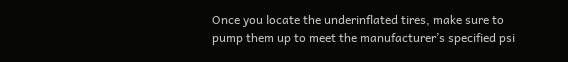Once you locate the underinflated tires, make sure to pump them up to meet the manufacturer’s specified psi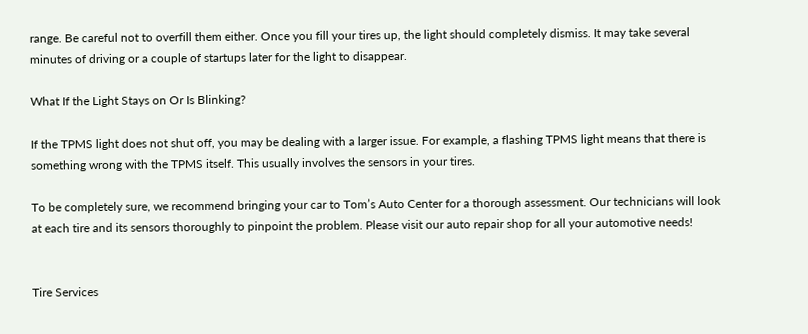range. Be careful not to overfill them either. Once you fill your tires up, the light should completely dismiss. It may take several minutes of driving or a couple of startups later for the light to disappear.

What If the Light Stays on Or Is Blinking?

If the TPMS light does not shut off, you may be dealing with a larger issue. For example, a flashing TPMS light means that there is something wrong with the TPMS itself. This usually involves the sensors in your tires.

To be completely sure, we recommend bringing your car to Tom’s Auto Center for a thorough assessment. Our technicians will look at each tire and its sensors thoroughly to pinpoint the problem. Please visit our auto repair shop for all your automotive needs!


Tire Services